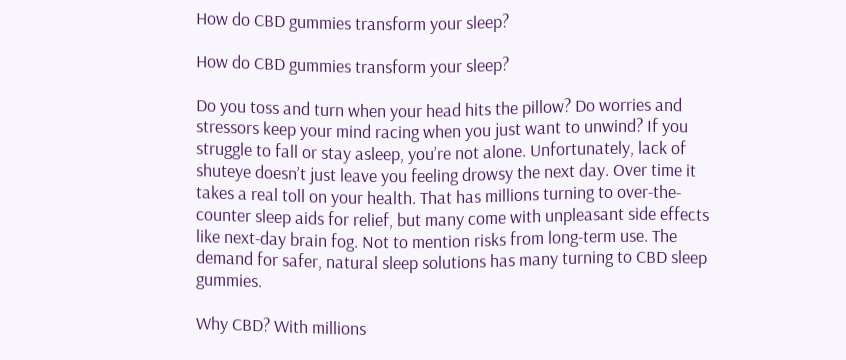How do CBD gummies transform your sleep?

How do CBD gummies transform your sleep?

Do you toss and turn when your head hits the pillow? Do worries and stressors keep your mind racing when you just want to unwind? If you struggle to fall or stay asleep, you’re not alone. Unfortunately, lack of shuteye doesn’t just leave you feeling drowsy the next day. Over time it takes a real toll on your health. That has millions turning to over-the-counter sleep aids for relief, but many come with unpleasant side effects like next-day brain fog. Not to mention risks from long-term use. The demand for safer, natural sleep solutions has many turning to CBD sleep gummies.

Why CBD? With millions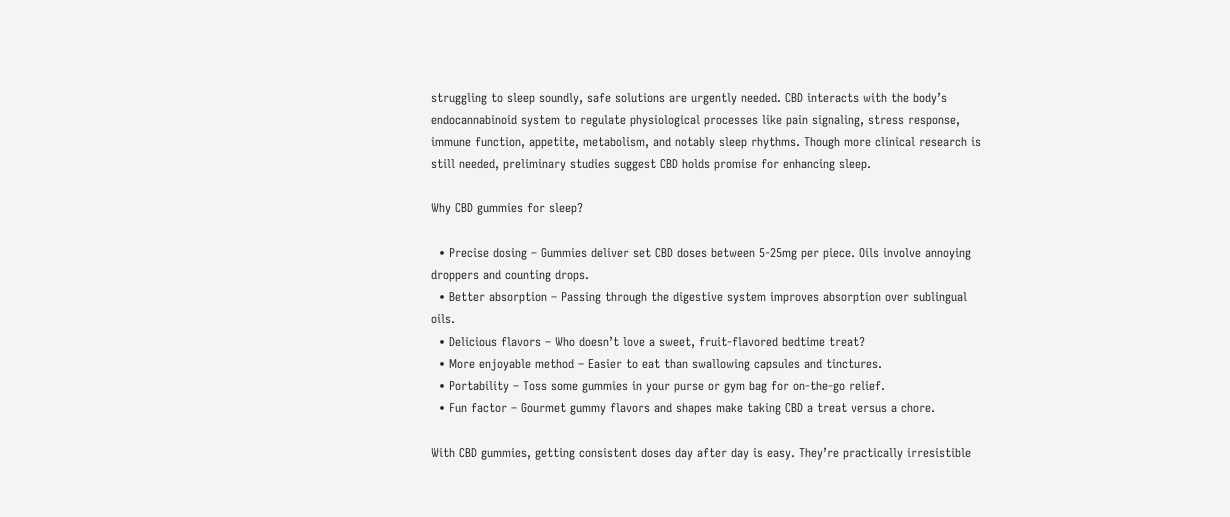struggling to sleep soundly, safe solutions are urgently needed. CBD interacts with the body’s endocannabinoid system to regulate physiological processes like pain signaling, stress response, immune function, appetite, metabolism, and notably sleep rhythms. Though more clinical research is still needed, preliminary studies suggest CBD holds promise for enhancing sleep.

Why CBD gummies for sleep?

  • Precise dosing – Gummies deliver set CBD doses between 5-25mg per piece. Oils involve annoying droppers and counting drops.
  • Better absorption – Passing through the digestive system improves absorption over sublingual oils.
  • Delicious flavors – Who doesn’t love a sweet, fruit-flavored bedtime treat?
  • More enjoyable method – Easier to eat than swallowing capsules and tinctures.
  • Portability – Toss some gummies in your purse or gym bag for on-the-go relief.
  • Fun factor – Gourmet gummy flavors and shapes make taking CBD a treat versus a chore.

With CBD gummies, getting consistent doses day after day is easy. They’re practically irresistible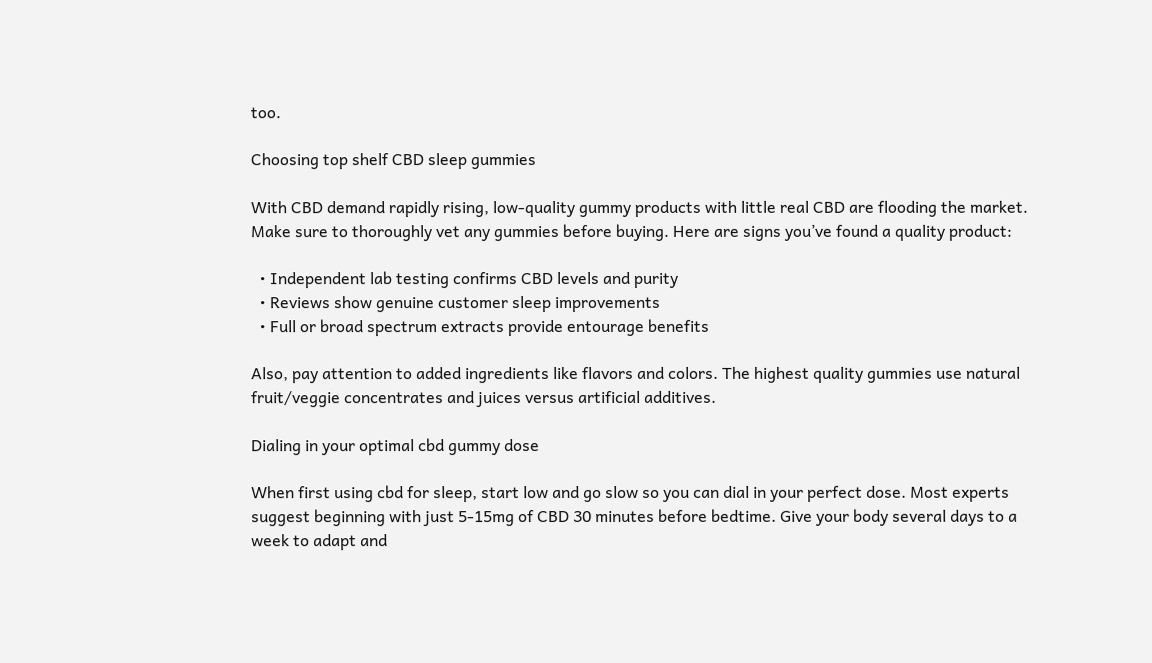too.

Choosing top shelf CBD sleep gummies

With CBD demand rapidly rising, low-quality gummy products with little real CBD are flooding the market. Make sure to thoroughly vet any gummies before buying. Here are signs you’ve found a quality product:

  • Independent lab testing confirms CBD levels and purity
  • Reviews show genuine customer sleep improvements
  • Full or broad spectrum extracts provide entourage benefits

Also, pay attention to added ingredients like flavors and colors. The highest quality gummies use natural fruit/veggie concentrates and juices versus artificial additives.

Dialing in your optimal cbd gummy dose

When first using cbd for sleep, start low and go slow so you can dial in your perfect dose. Most experts suggest beginning with just 5-15mg of CBD 30 minutes before bedtime. Give your body several days to a week to adapt and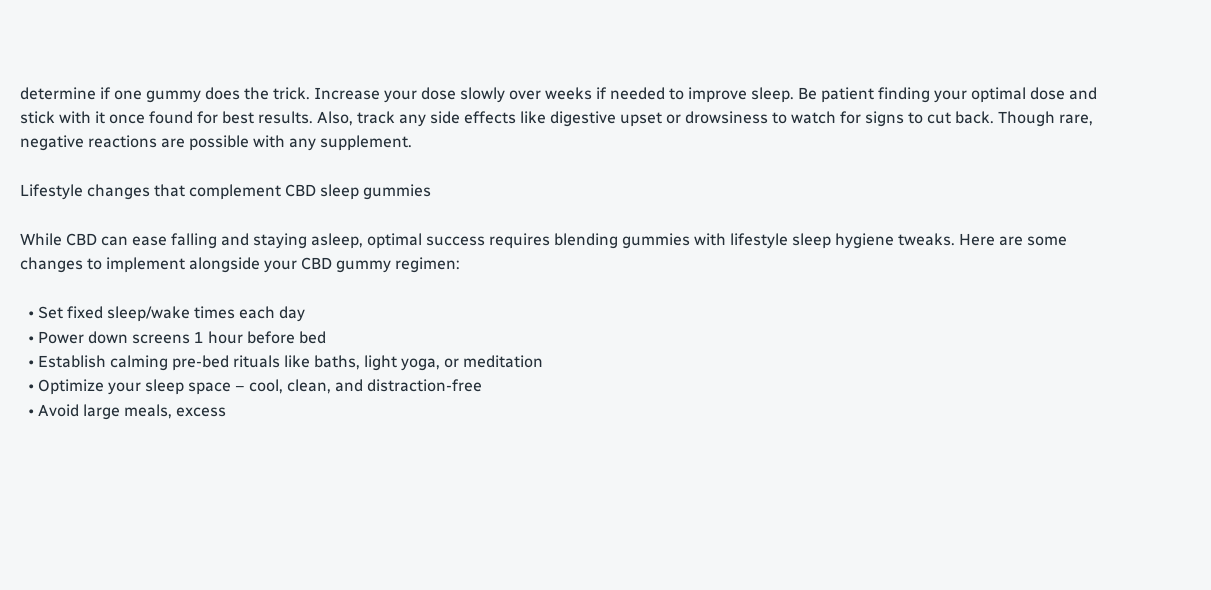determine if one gummy does the trick. Increase your dose slowly over weeks if needed to improve sleep. Be patient finding your optimal dose and stick with it once found for best results. Also, track any side effects like digestive upset or drowsiness to watch for signs to cut back. Though rare, negative reactions are possible with any supplement.

Lifestyle changes that complement CBD sleep gummies

While CBD can ease falling and staying asleep, optimal success requires blending gummies with lifestyle sleep hygiene tweaks. Here are some changes to implement alongside your CBD gummy regimen:

  • Set fixed sleep/wake times each day
  • Power down screens 1 hour before bed
  • Establish calming pre-bed rituals like baths, light yoga, or meditation
  • Optimize your sleep space – cool, clean, and distraction-free
  • Avoid large meals, excess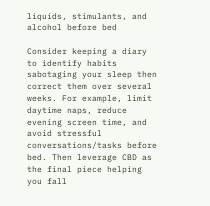liquids, stimulants, and alcohol before bed

Consider keeping a diary to identify habits sabotaging your sleep then correct them over several weeks. For example, limit daytime naps, reduce evening screen time, and avoid stressful conversations/tasks before bed. Then leverage CBD as the final piece helping you fall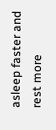asleep faster and rest more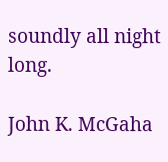soundly all night long.

John K. McGaha